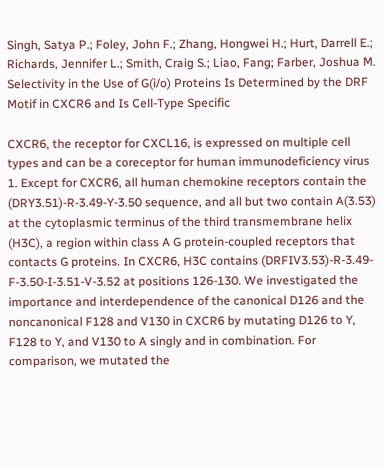Singh, Satya P.; Foley, John F.; Zhang, Hongwei H.; Hurt, Darrell E.; Richards, Jennifer L.; Smith, Craig S.; Liao, Fang; Farber, Joshua M.
Selectivity in the Use of G(i/o) Proteins Is Determined by the DRF Motif in CXCR6 and Is Cell-Type Specific

CXCR6, the receptor for CXCL16, is expressed on multiple cell types and can be a coreceptor for human immunodeficiency virus 1. Except for CXCR6, all human chemokine receptors contain the (DRY3.51)-R-3.49-Y-3.50 sequence, and all but two contain A(3.53) at the cytoplasmic terminus of the third transmembrane helix (H3C), a region within class A G protein-coupled receptors that contacts G proteins. In CXCR6, H3C contains (DRFIV3.53)-R-3.49-F-3.50-I-3.51-V-3.52 at positions 126-130. We investigated the importance and interdependence of the canonical D126 and the noncanonical F128 and V130 in CXCR6 by mutating D126 to Y, F128 to Y, and V130 to A singly and in combination. For comparison, we mutated the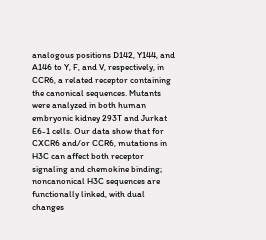analogous positions D142, Y144, and A146 to Y, F, and V, respectively, in CCR6, a related receptor containing the canonical sequences. Mutants were analyzed in both human embryonic kidney 293T and Jurkat E6-1 cells. Our data show that for CXCR6 and/or CCR6, mutations in H3C can affect both receptor signaling and chemokine binding; noncanonical H3C sequences are functionally linked, with dual changes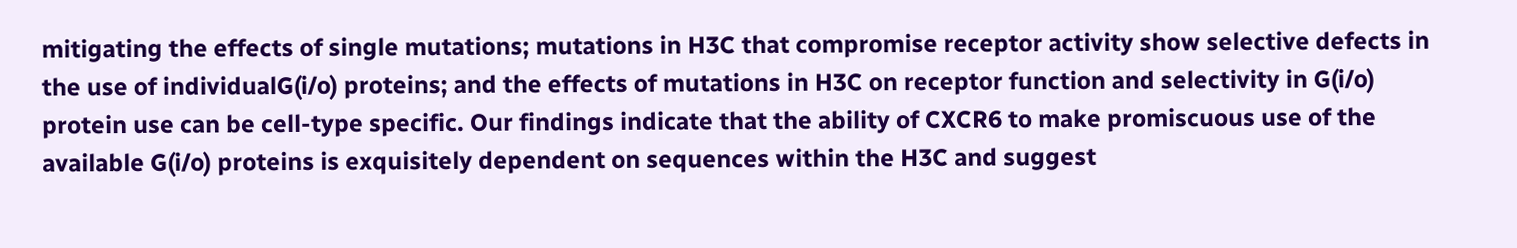mitigating the effects of single mutations; mutations in H3C that compromise receptor activity show selective defects in the use of individualG(i/o) proteins; and the effects of mutations in H3C on receptor function and selectivity in G(i/o) protein use can be cell-type specific. Our findings indicate that the ability of CXCR6 to make promiscuous use of the available G(i/o) proteins is exquisitely dependent on sequences within the H3C and suggest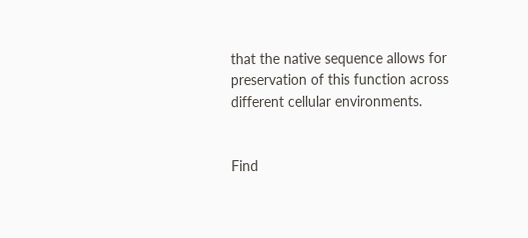that the native sequence allows for preservation of this function across different cellular environments.


Find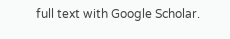full text with Google Scholar.